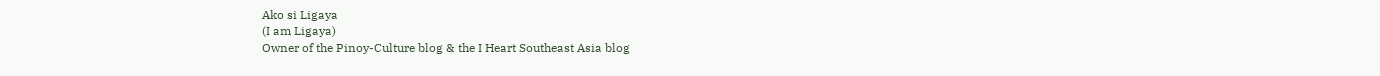Ako si Ligaya
(I am Ligaya)
Owner of the Pinoy-Culture blog & the I Heart Southeast Asia blog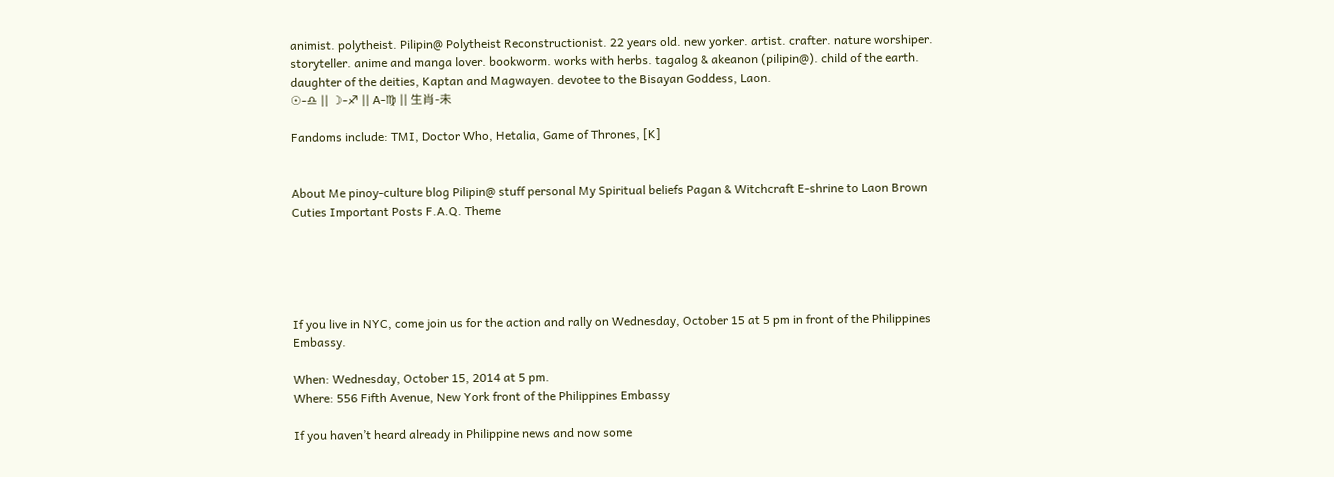animist. polytheist. Pilipin@ Polytheist Reconstructionist. 22 years old. new yorker. artist. crafter. nature worshiper. storyteller. anime and manga lover. bookworm. works with herbs. tagalog & akeanon (pilipin@). child of the earth. daughter of the deities, Kaptan and Magwayen. devotee to the Bisayan Goddess, Laon.
☉-♎ || ☽-♐ || A-♍ || 生肖-未

Fandoms include: TMI, Doctor Who, Hetalia, Game of Thrones, [K]


About Me pinoy-culture blog Pilipin@ stuff personal My Spiritual beliefs Pagan & Witchcraft E-shrine to Laon Brown Cuties Important Posts F.A.Q. Theme





If you live in NYC, come join us for the action and rally on Wednesday, October 15 at 5 pm in front of the Philippines Embassy.

When: Wednesday, October 15, 2014 at 5 pm.
Where: 556 Fifth Avenue, New York front of the Philippines Embassy

If you haven’t heard already in Philippine news and now some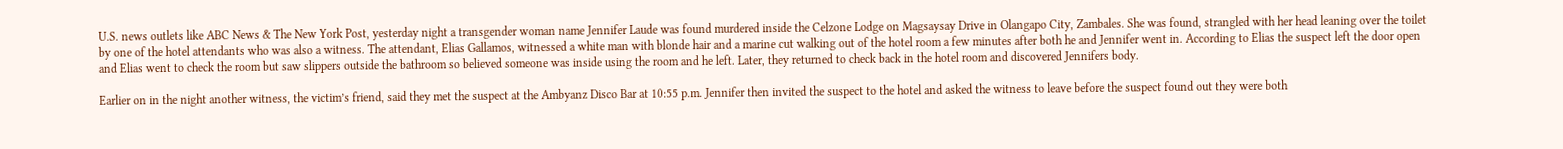U.S. news outlets like ABC News & The New York Post, yesterday night a transgender woman name Jennifer Laude was found murdered inside the Celzone Lodge on Magsaysay Drive in Olangapo City, Zambales. She was found, strangled with her head leaning over the toilet by one of the hotel attendants who was also a witness. The attendant, Elias Gallamos, witnessed a white man with blonde hair and a marine cut walking out of the hotel room a few minutes after both he and Jennifer went in. According to Elias the suspect left the door open and Elias went to check the room but saw slippers outside the bathroom so believed someone was inside using the room and he left. Later, they returned to check back in the hotel room and discovered Jennifers body.

Earlier on in the night another witness, the victim’s friend, said they met the suspect at the Ambyanz Disco Bar at 10:55 p.m. Jennifer then invited the suspect to the hotel and asked the witness to leave before the suspect found out they were both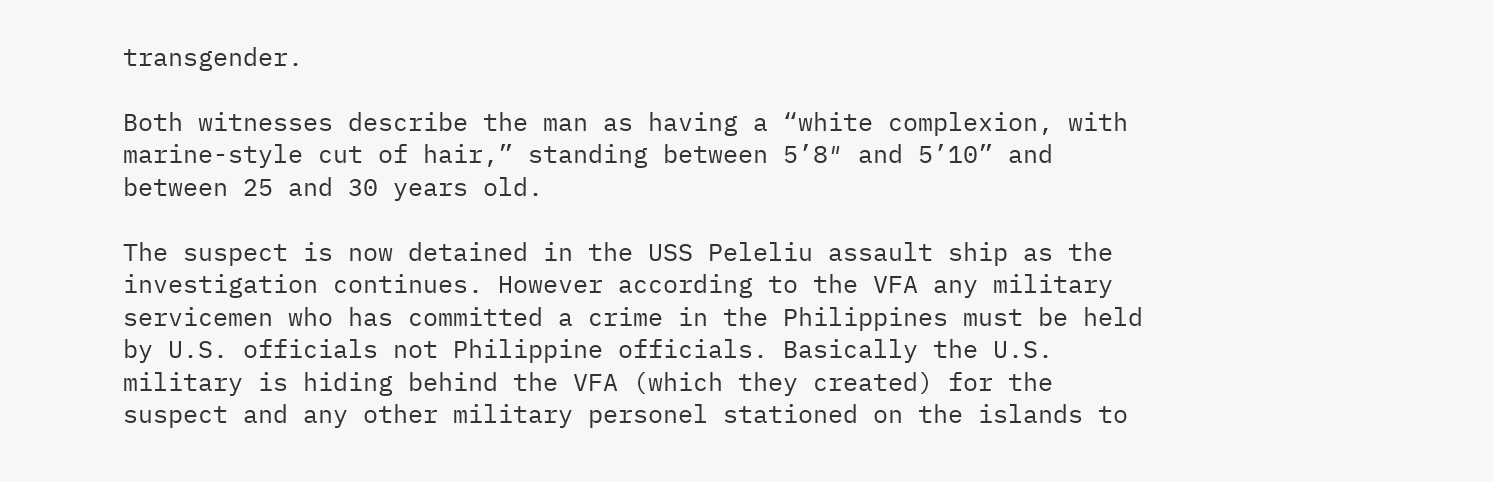transgender.

Both witnesses describe the man as having a “white complexion, with marine-style cut of hair,” standing between 5’8″ and 5’10” and between 25 and 30 years old.

The suspect is now detained in the USS Peleliu assault ship as the investigation continues. However according to the VFA any military servicemen who has committed a crime in the Philippines must be held by U.S. officials not Philippine officials. Basically the U.S. military is hiding behind the VFA (which they created) for the suspect and any other military personel stationed on the islands to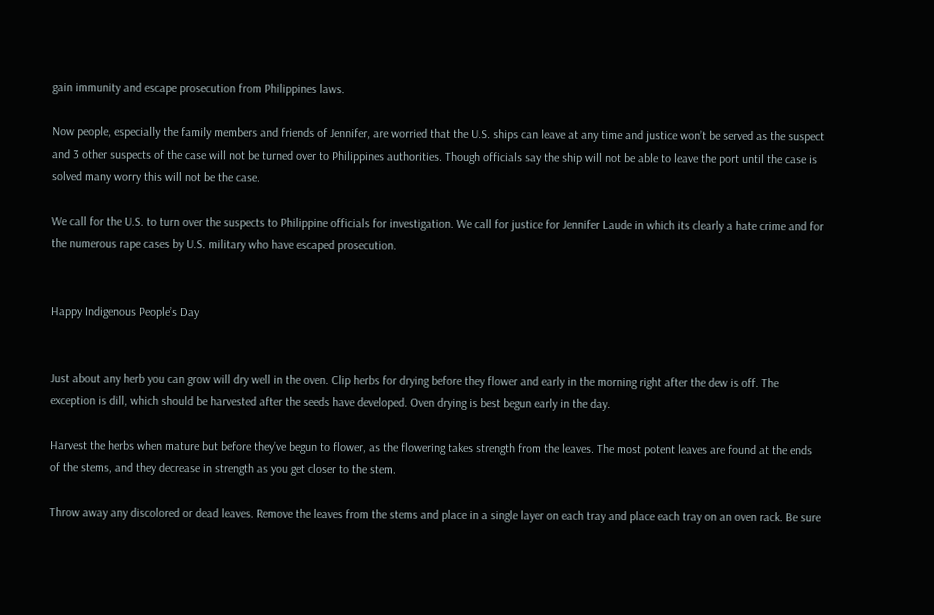gain immunity and escape prosecution from Philippines laws.

Now people, especially the family members and friends of Jennifer, are worried that the U.S. ships can leave at any time and justice won’t be served as the suspect and 3 other suspects of the case will not be turned over to Philippines authorities. Though officials say the ship will not be able to leave the port until the case is solved many worry this will not be the case.

We call for the U.S. to turn over the suspects to Philippine officials for investigation. We call for justice for Jennifer Laude in which its clearly a hate crime and for the numerous rape cases by U.S. military who have escaped prosecution.


Happy Indigenous People’s Day


Just about any herb you can grow will dry well in the oven. Clip herbs for drying before they flower and early in the morning right after the dew is off. The exception is dill, which should be harvested after the seeds have developed. Oven drying is best begun early in the day.

Harvest the herbs when mature but before they’ve begun to flower, as the flowering takes strength from the leaves. The most potent leaves are found at the ends of the stems, and they decrease in strength as you get closer to the stem.

Throw away any discolored or dead leaves. Remove the leaves from the stems and place in a single layer on each tray and place each tray on an oven rack. Be sure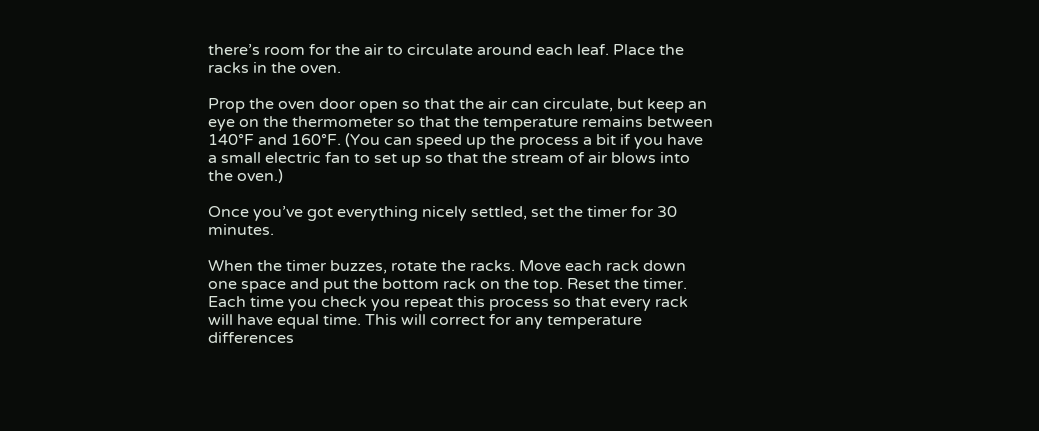there’s room for the air to circulate around each leaf. Place the racks in the oven.

Prop the oven door open so that the air can circulate, but keep an eye on the thermometer so that the temperature remains between 140°F and 160°F. (You can speed up the process a bit if you have a small electric fan to set up so that the stream of air blows into the oven.)

Once you’ve got everything nicely settled, set the timer for 30 minutes.

When the timer buzzes, rotate the racks. Move each rack down one space and put the bottom rack on the top. Reset the timer. Each time you check you repeat this process so that every rack will have equal time. This will correct for any temperature differences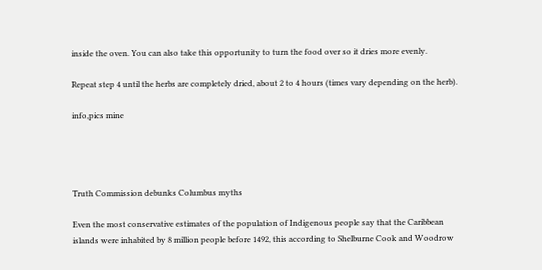inside the oven. You can also take this opportunity to turn the food over so it dries more evenly.

Repeat step 4 until the herbs are completely dried, about 2 to 4 hours (times vary depending on the herb).

info,pics mine




Truth Commission debunks Columbus myths

Even the most conservative estimates of the population of Indigenous people say that the Caribbean islands were inhabited by 8 million people before 1492, this according to Shelburne Cook and Woodrow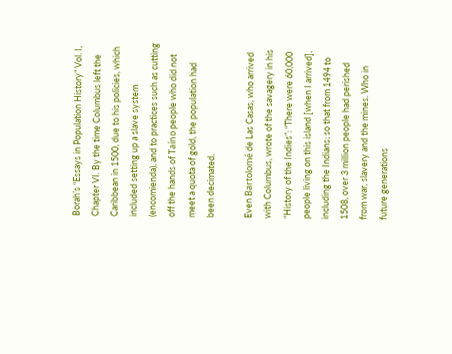Borah’s “Essays in Population History” Vol. I, Chapter VI. By the time Columbus left the Caribbean in 1500, due to his policies, which included setting up a slave system (encomienda), and to practices such as cutting off the hands of Taíno people who did not meet a quota of gold, the population had been decimated.

Even Bartolomé de Las Casas, who arrived with Columbus, wrote of the savagery in his “History of the Indies”: “There were 60,000 people living on this island [when I arrived], including the Indians; so that from 1494 to 1508, over 3 million people had perished from war, slavery and the mines. Who in future generations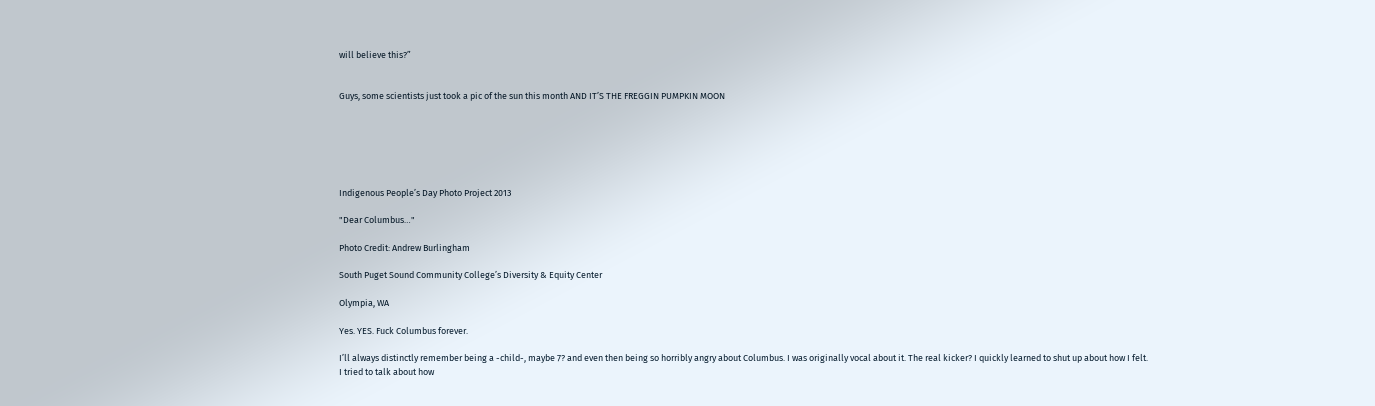will believe this?”


Guys, some scientists just took a pic of the sun this month AND IT’S THE FREGGIN PUMPKIN MOON






Indigenous People’s Day Photo Project 2013

"Dear Columbus…"

Photo Credit: Andrew Burlingham

South Puget Sound Community College’s Diversity & Equity Center

Olympia, WA

Yes. YES. Fuck Columbus forever.

I’ll always distinctly remember being a -child-, maybe 7? and even then being so horribly angry about Columbus. I was originally vocal about it. The real kicker? I quickly learned to shut up about how I felt.
I tried to talk about how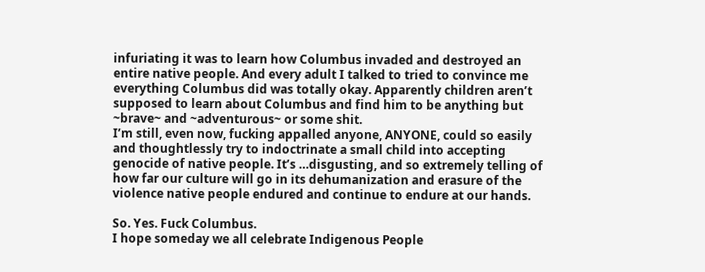infuriating it was to learn how Columbus invaded and destroyed an entire native people. And every adult I talked to tried to convince me everything Columbus did was totally okay. Apparently children aren’t supposed to learn about Columbus and find him to be anything but ~brave~ and ~adventurous~ or some shit.
I’m still, even now, fucking appalled anyone, ANYONE, could so easily and thoughtlessly try to indoctrinate a small child into accepting genocide of native people. It’s …disgusting, and so extremely telling of how far our culture will go in its dehumanization and erasure of the violence native people endured and continue to endure at our hands.

So. Yes. Fuck Columbus.
I hope someday we all celebrate Indigenous People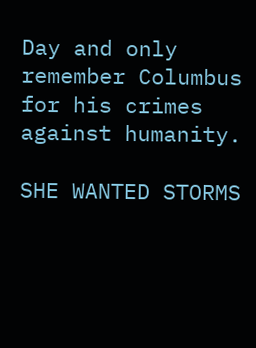Day and only remember Columbus for his crimes against humanity.

SHE WANTED STORMS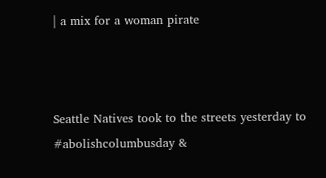| a mix for a woman pirate



Seattle Natives took to the streets yesterday to #abolishcolumbusday &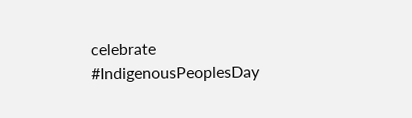celebrate #IndigenousPeoplesDay